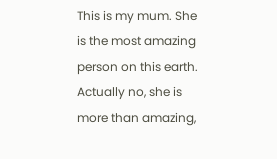This is my mum. She is the most amazing person on this earth. Actually no, she is more than amazing,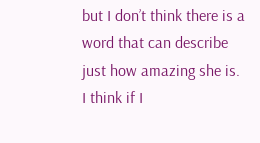but I don’t think there is a word that can describe just how amazing she is. I think if I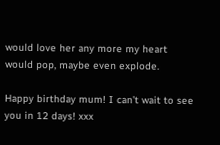would love her any more my heart would pop, maybe even explode.

Happy birthday mum! I can’t wait to see you in 12 days! xxx